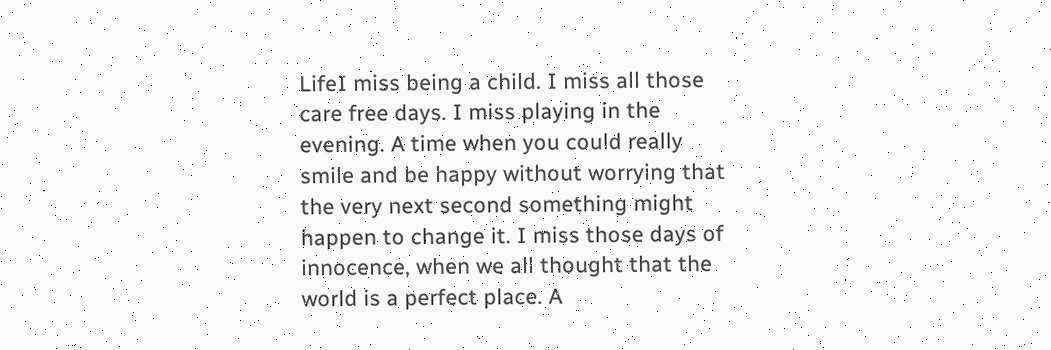LifeI miss being a child. I miss all those care free days. I miss playing in the evening. A time when you could really smile and be happy without worrying that the very next second something might happen to change it. I miss those days of innocence, when we all thought that the world is a perfect place. A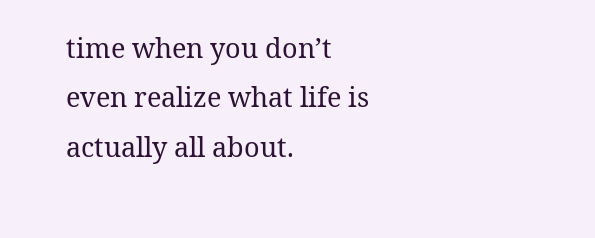time when you don’t even realize what life is actually all about.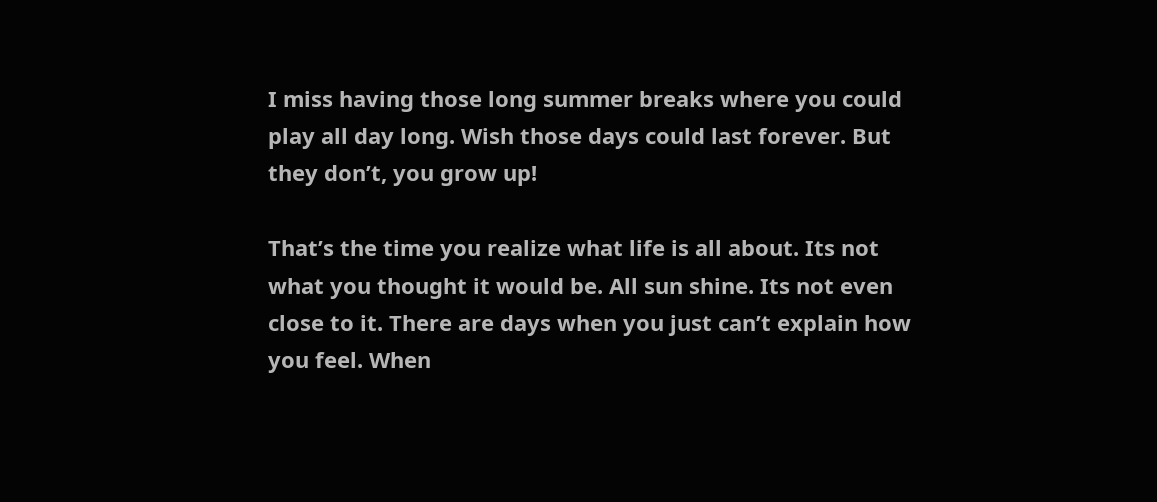I miss having those long summer breaks where you could play all day long. Wish those days could last forever. But they don’t, you grow up!

That’s the time you realize what life is all about. Its not what you thought it would be. All sun shine. Its not even close to it. There are days when you just can’t explain how you feel. When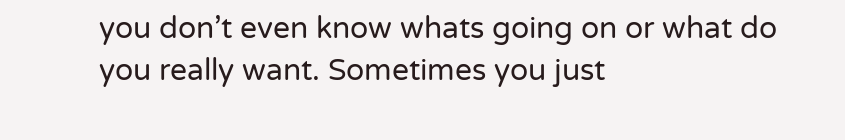you don’t even know whats going on or what do you really want. Sometimes you just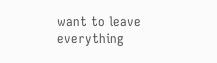want to leave everything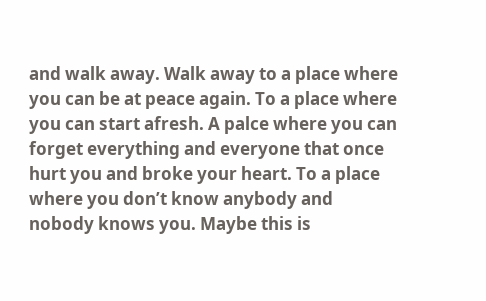and walk away. Walk away to a place where you can be at peace again. To a place where you can start afresh. A palce where you can forget everything and everyone that once hurt you and broke your heart. To a place where you don’t know anybody and nobody knows you. Maybe this is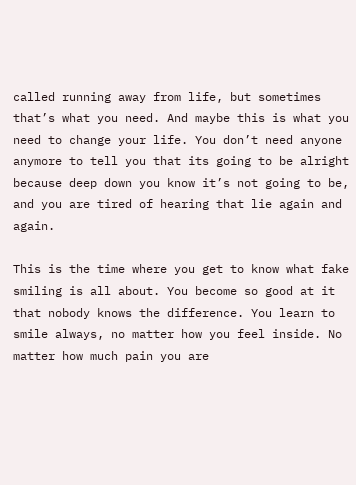called running away from life, but sometimes that’s what you need. And maybe this is what you need to change your life. You don’t need anyone anymore to tell you that its going to be alright because deep down you know it’s not going to be, and you are tired of hearing that lie again and again.

This is the time where you get to know what fake smiling is all about. You become so good at it that nobody knows the difference. You learn to smile always, no matter how you feel inside. No matter how much pain you are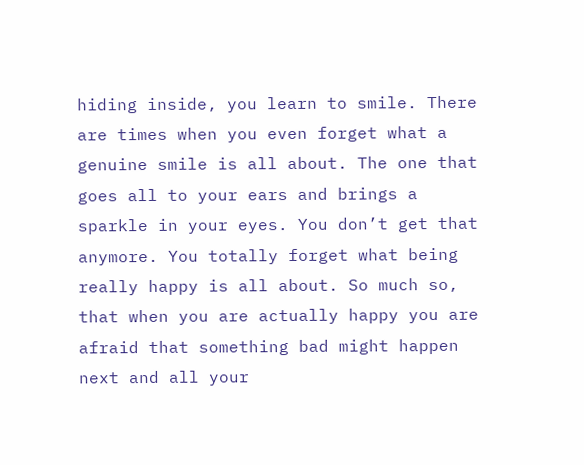hiding inside, you learn to smile. There are times when you even forget what a genuine smile is all about. The one that goes all to your ears and brings a sparkle in your eyes. You don’t get that anymore. You totally forget what being really happy is all about. So much so, that when you are actually happy you are afraid that something bad might happen next and all your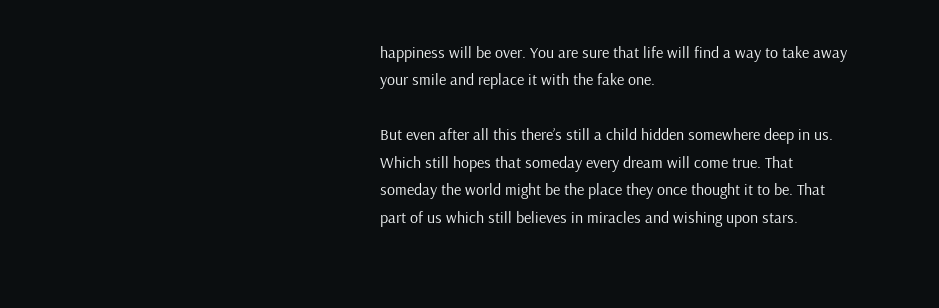happiness will be over. You are sure that life will find a way to take away your smile and replace it with the fake one.

But even after all this there’s still a child hidden somewhere deep in us. Which still hopes that someday every dream will come true. That someday the world might be the place they once thought it to be. That part of us which still believes in miracles and wishing upon stars.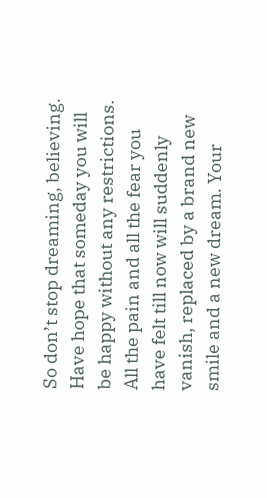So don’t stop dreaming, believing. Have hope that someday you will be happy without any restrictions. All the pain and all the fear you have felt till now will suddenly vanish, replaced by a brand new smile and a new dream. Your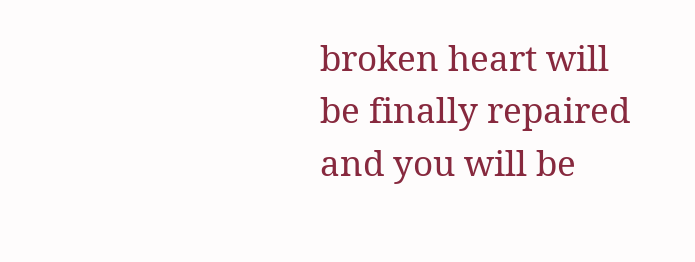broken heart will be finally repaired and you will be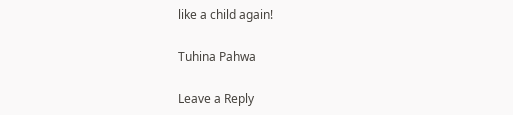like a child again!

Tuhina Pahwa

Leave a Reply